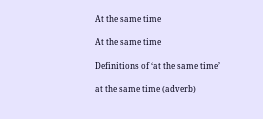At the same time

At the same time

Definitions of ‘at the same time’

at the same time (adverb)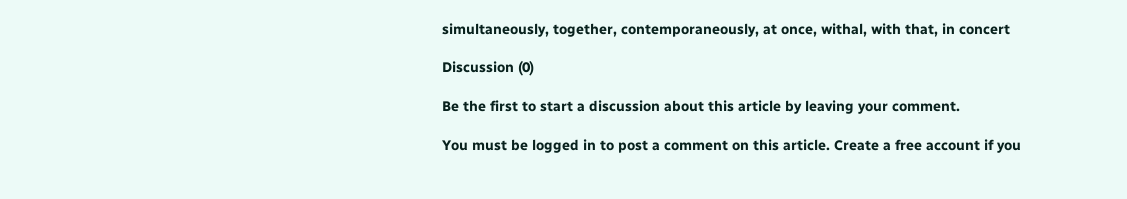simultaneously, together, contemporaneously, at once, withal, with that, in concert

Discussion (0)

Be the first to start a discussion about this article by leaving your comment.

You must be logged in to post a comment on this article. Create a free account if you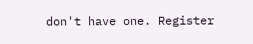don't have one. Register